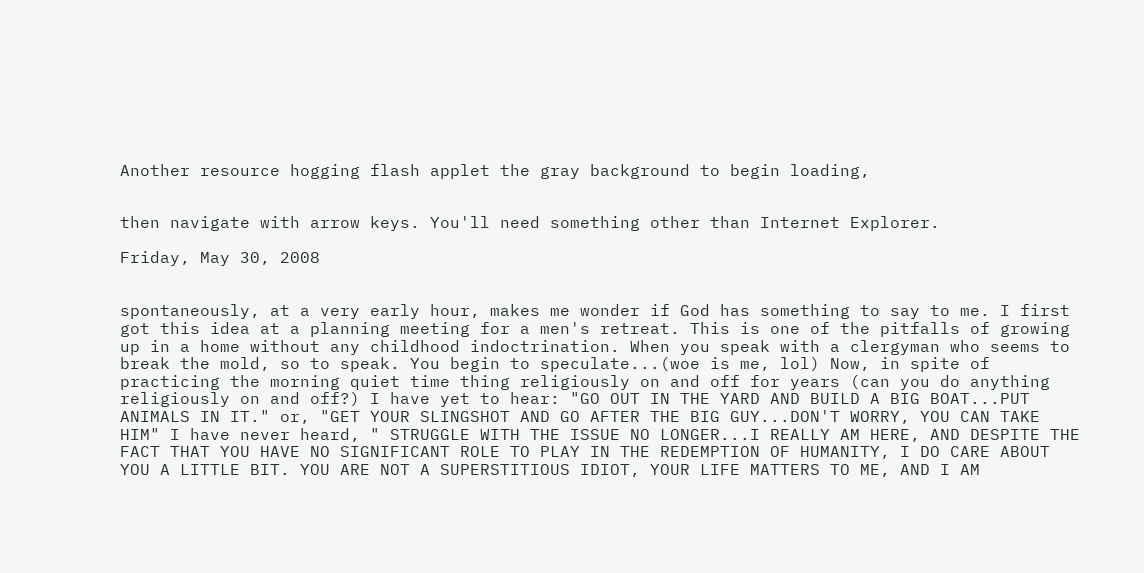Another resource hogging flash applet the gray background to begin loading,


then navigate with arrow keys. You'll need something other than Internet Explorer.

Friday, May 30, 2008


spontaneously, at a very early hour, makes me wonder if God has something to say to me. I first got this idea at a planning meeting for a men's retreat. This is one of the pitfalls of growing up in a home without any childhood indoctrination. When you speak with a clergyman who seems to break the mold, so to speak. You begin to speculate...(woe is me, lol) Now, in spite of practicing the morning quiet time thing religiously on and off for years (can you do anything religiously on and off?) I have yet to hear: "GO OUT IN THE YARD AND BUILD A BIG BOAT...PUT ANIMALS IN IT." or, "GET YOUR SLINGSHOT AND GO AFTER THE BIG GUY...DON'T WORRY, YOU CAN TAKE HIM" I have never heard, " STRUGGLE WITH THE ISSUE NO LONGER...I REALLY AM HERE, AND DESPITE THE FACT THAT YOU HAVE NO SIGNIFICANT ROLE TO PLAY IN THE REDEMPTION OF HUMANITY, I DO CARE ABOUT YOU A LITTLE BIT. YOU ARE NOT A SUPERSTITIOUS IDIOT, YOUR LIFE MATTERS TO ME, AND I AM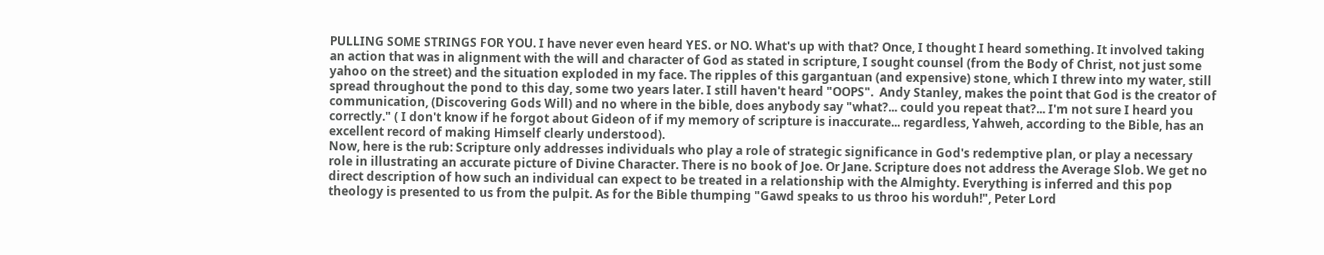PULLING SOME STRINGS FOR YOU. I have never even heard YES. or NO. What's up with that? Once, I thought I heard something. It involved taking an action that was in alignment with the will and character of God as stated in scripture, I sought counsel (from the Body of Christ, not just some yahoo on the street) and the situation exploded in my face. The ripples of this gargantuan (and expensive) stone, which I threw into my water, still spread throughout the pond to this day, some two years later. I still haven't heard "OOPS".  Andy Stanley, makes the point that God is the creator of communication, (Discovering Gods Will) and no where in the bible, does anybody say "what?... could you repeat that?... I'm not sure I heard you correctly." ( I don't know if he forgot about Gideon of if my memory of scripture is inaccurate... regardless, Yahweh, according to the Bible, has an excellent record of making Himself clearly understood).
Now, here is the rub: Scripture only addresses individuals who play a role of strategic significance in God's redemptive plan, or play a necessary role in illustrating an accurate picture of Divine Character. There is no book of Joe. Or Jane. Scripture does not address the Average Slob. We get no direct description of how such an individual can expect to be treated in a relationship with the Almighty. Everything is inferred and this pop theology is presented to us from the pulpit. As for the Bible thumping "Gawd speaks to us throo his worduh!", Peter Lord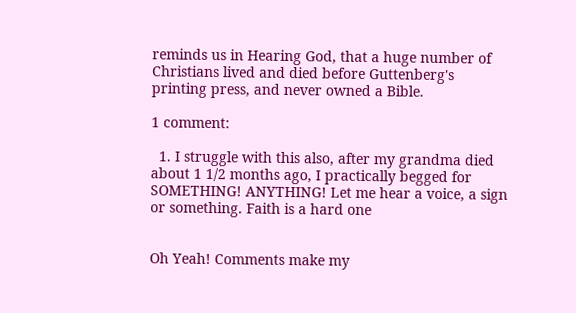reminds us in Hearing God, that a huge number of Christians lived and died before Guttenberg's printing press, and never owned a Bible.

1 comment:

  1. I struggle with this also, after my grandma died about 1 1/2 months ago, I practically begged for SOMETHING! ANYTHING! Let me hear a voice, a sign or something. Faith is a hard one


Oh Yeah! Comments make my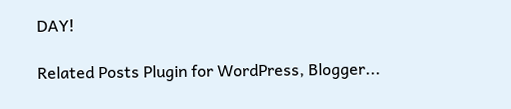DAY!

Related Posts Plugin for WordPress, Blogger...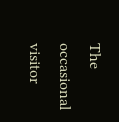The occasional visitor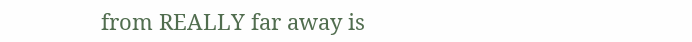from REALLY far away is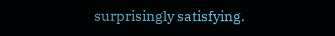surprisingly satisfying.